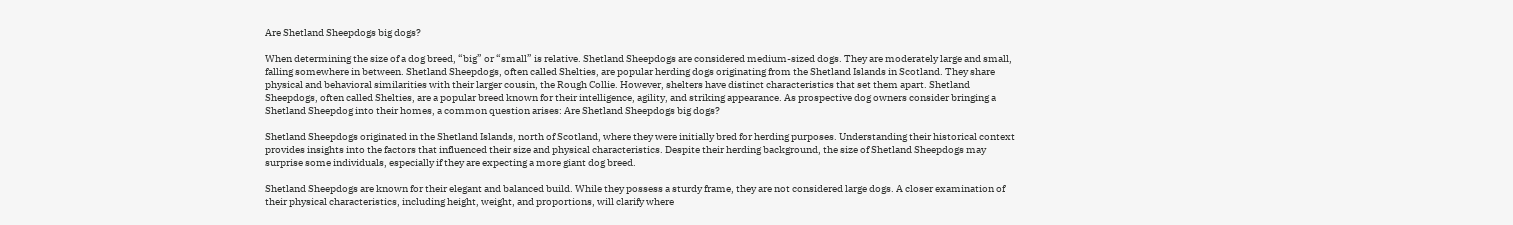Are Shetland Sheepdogs big dogs?

When determining the size of a dog breed, “big” or “small” is relative. Shetland Sheepdogs are considered medium-sized dogs. They are moderately large and small, falling somewhere in between. Shetland Sheepdogs, often called Shelties, are popular herding dogs originating from the Shetland Islands in Scotland. They share physical and behavioral similarities with their larger cousin, the Rough Collie. However, shelters have distinct characteristics that set them apart. Shetland Sheepdogs, often called Shelties, are a popular breed known for their intelligence, agility, and striking appearance. As prospective dog owners consider bringing a Shetland Sheepdog into their homes, a common question arises: Are Shetland Sheepdogs big dogs?

Shetland Sheepdogs originated in the Shetland Islands, north of Scotland, where they were initially bred for herding purposes. Understanding their historical context provides insights into the factors that influenced their size and physical characteristics. Despite their herding background, the size of Shetland Sheepdogs may surprise some individuals, especially if they are expecting a more giant dog breed.

Shetland Sheepdogs are known for their elegant and balanced build. While they possess a sturdy frame, they are not considered large dogs. A closer examination of their physical characteristics, including height, weight, and proportions, will clarify where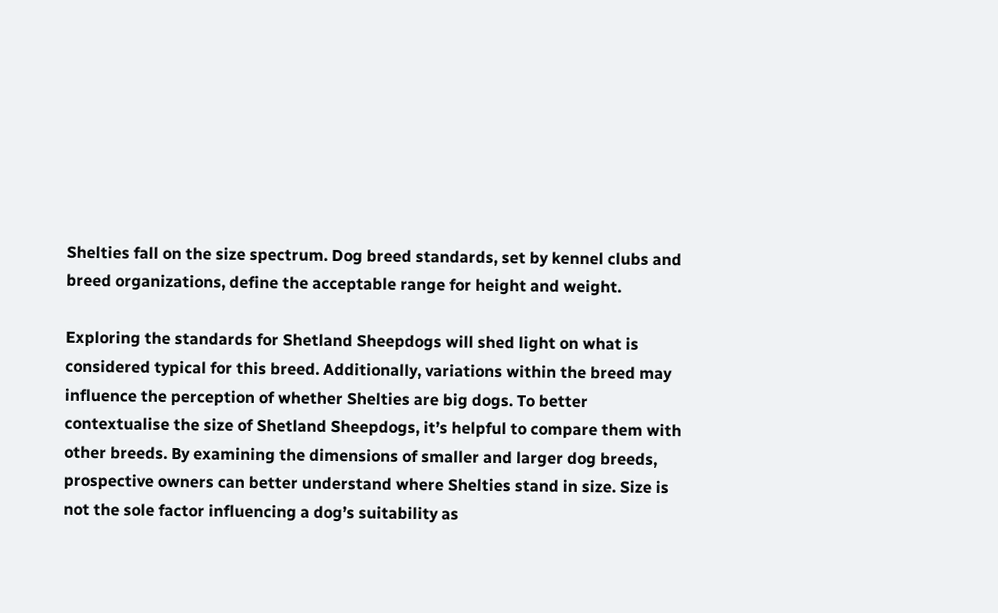Shelties fall on the size spectrum. Dog breed standards, set by kennel clubs and breed organizations, define the acceptable range for height and weight.

Exploring the standards for Shetland Sheepdogs will shed light on what is considered typical for this breed. Additionally, variations within the breed may influence the perception of whether Shelties are big dogs. To better contextualise the size of Shetland Sheepdogs, it’s helpful to compare them with other breeds. By examining the dimensions of smaller and larger dog breeds, prospective owners can better understand where Shelties stand in size. Size is not the sole factor influencing a dog’s suitability as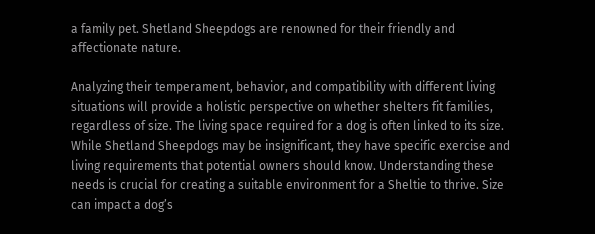a family pet. Shetland Sheepdogs are renowned for their friendly and affectionate nature.

Analyzing their temperament, behavior, and compatibility with different living situations will provide a holistic perspective on whether shelters fit families, regardless of size. The living space required for a dog is often linked to its size. While Shetland Sheepdogs may be insignificant, they have specific exercise and living requirements that potential owners should know. Understanding these needs is crucial for creating a suitable environment for a Sheltie to thrive. Size can impact a dog’s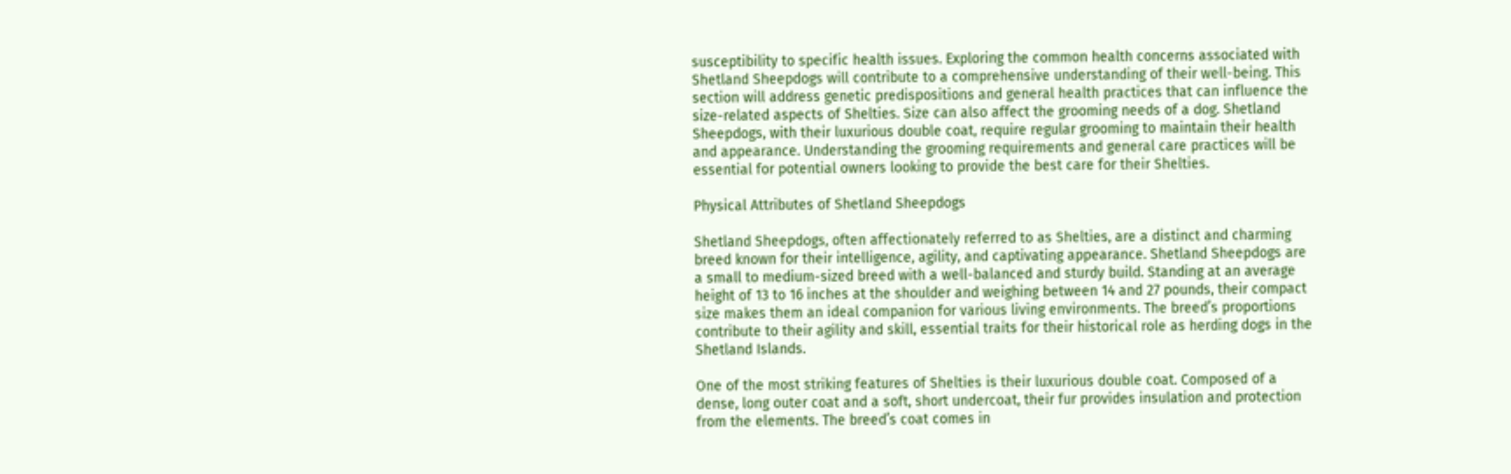susceptibility to specific health issues. Exploring the common health concerns associated with Shetland Sheepdogs will contribute to a comprehensive understanding of their well-being. This section will address genetic predispositions and general health practices that can influence the size-related aspects of Shelties. Size can also affect the grooming needs of a dog. Shetland Sheepdogs, with their luxurious double coat, require regular grooming to maintain their health and appearance. Understanding the grooming requirements and general care practices will be essential for potential owners looking to provide the best care for their Shelties.

Physical Attributes of Shetland Sheepdogs

Shetland Sheepdogs, often affectionately referred to as Shelties, are a distinct and charming breed known for their intelligence, agility, and captivating appearance. Shetland Sheepdogs are a small to medium-sized breed with a well-balanced and sturdy build. Standing at an average height of 13 to 16 inches at the shoulder and weighing between 14 and 27 pounds, their compact size makes them an ideal companion for various living environments. The breed’s proportions contribute to their agility and skill, essential traits for their historical role as herding dogs in the Shetland Islands.

One of the most striking features of Shelties is their luxurious double coat. Composed of a dense, long outer coat and a soft, short undercoat, their fur provides insulation and protection from the elements. The breed’s coat comes in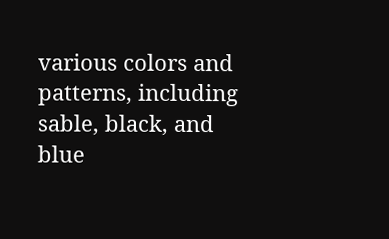various colors and patterns, including sable, black, and blue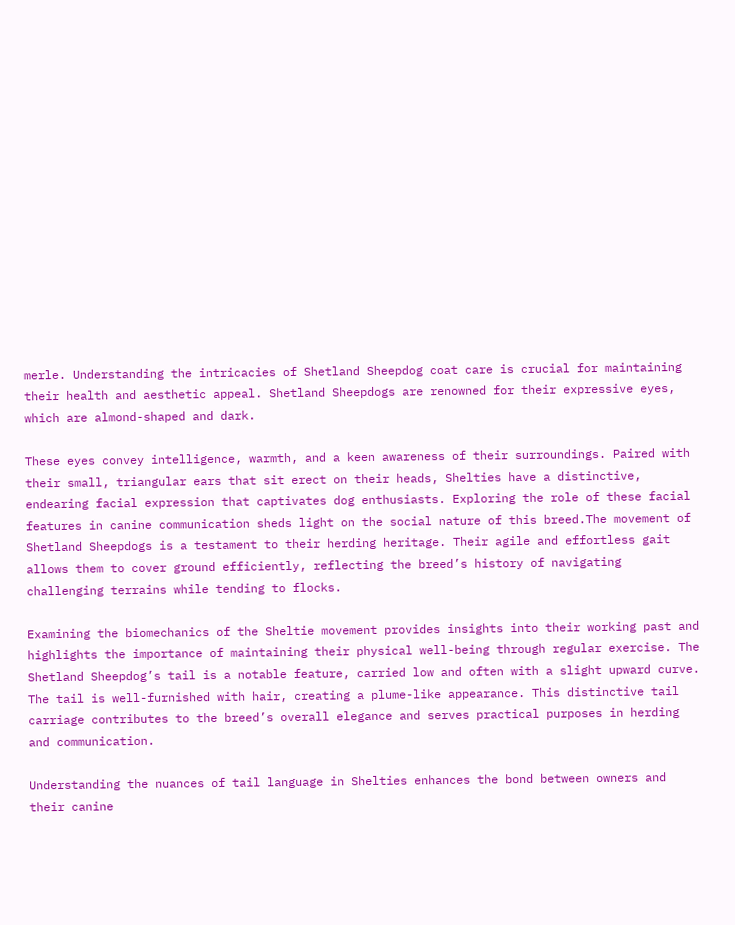merle. Understanding the intricacies of Shetland Sheepdog coat care is crucial for maintaining their health and aesthetic appeal. Shetland Sheepdogs are renowned for their expressive eyes, which are almond-shaped and dark.

These eyes convey intelligence, warmth, and a keen awareness of their surroundings. Paired with their small, triangular ears that sit erect on their heads, Shelties have a distinctive, endearing facial expression that captivates dog enthusiasts. Exploring the role of these facial features in canine communication sheds light on the social nature of this breed.The movement of Shetland Sheepdogs is a testament to their herding heritage. Their agile and effortless gait allows them to cover ground efficiently, reflecting the breed’s history of navigating challenging terrains while tending to flocks.

Examining the biomechanics of the Sheltie movement provides insights into their working past and highlights the importance of maintaining their physical well-being through regular exercise. The Shetland Sheepdog’s tail is a notable feature, carried low and often with a slight upward curve. The tail is well-furnished with hair, creating a plume-like appearance. This distinctive tail carriage contributes to the breed’s overall elegance and serves practical purposes in herding and communication.

Understanding the nuances of tail language in Shelties enhances the bond between owners and their canine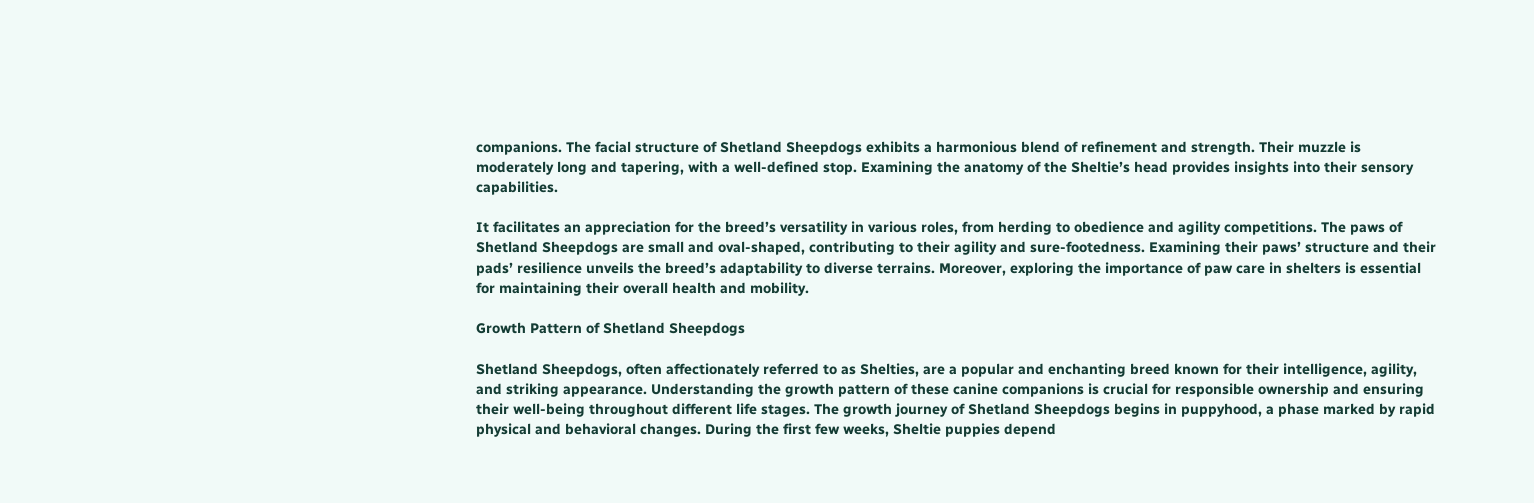companions. The facial structure of Shetland Sheepdogs exhibits a harmonious blend of refinement and strength. Their muzzle is moderately long and tapering, with a well-defined stop. Examining the anatomy of the Sheltie’s head provides insights into their sensory capabilities.

It facilitates an appreciation for the breed’s versatility in various roles, from herding to obedience and agility competitions. The paws of Shetland Sheepdogs are small and oval-shaped, contributing to their agility and sure-footedness. Examining their paws’ structure and their pads’ resilience unveils the breed’s adaptability to diverse terrains. Moreover, exploring the importance of paw care in shelters is essential for maintaining their overall health and mobility.

Growth Pattern of Shetland Sheepdogs

Shetland Sheepdogs, often affectionately referred to as Shelties, are a popular and enchanting breed known for their intelligence, agility, and striking appearance. Understanding the growth pattern of these canine companions is crucial for responsible ownership and ensuring their well-being throughout different life stages. The growth journey of Shetland Sheepdogs begins in puppyhood, a phase marked by rapid physical and behavioral changes. During the first few weeks, Sheltie puppies depend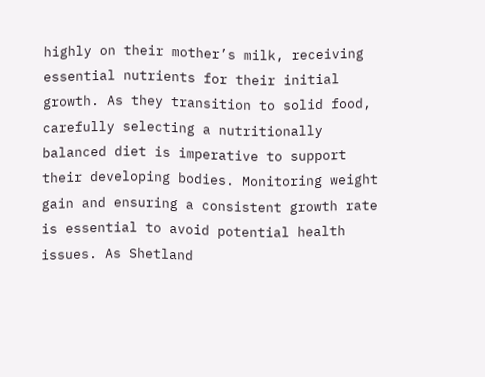highly on their mother’s milk, receiving essential nutrients for their initial growth. As they transition to solid food, carefully selecting a nutritionally balanced diet is imperative to support their developing bodies. Monitoring weight gain and ensuring a consistent growth rate is essential to avoid potential health issues. As Shetland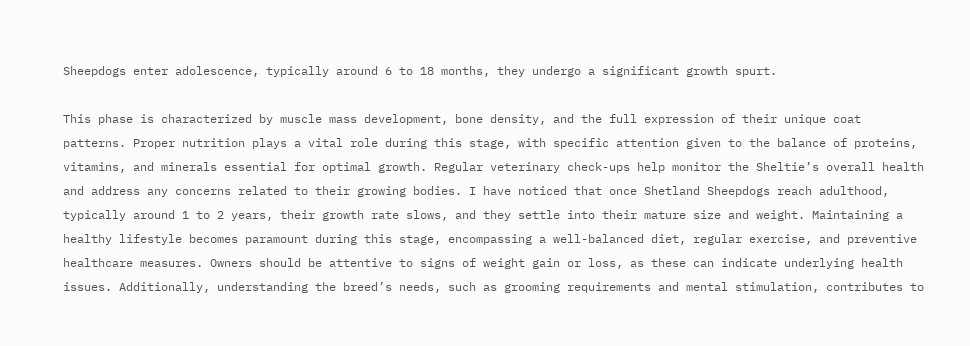Sheepdogs enter adolescence, typically around 6 to 18 months, they undergo a significant growth spurt.

This phase is characterized by muscle mass development, bone density, and the full expression of their unique coat patterns. Proper nutrition plays a vital role during this stage, with specific attention given to the balance of proteins, vitamins, and minerals essential for optimal growth. Regular veterinary check-ups help monitor the Sheltie’s overall health and address any concerns related to their growing bodies. I have noticed that once Shetland Sheepdogs reach adulthood, typically around 1 to 2 years, their growth rate slows, and they settle into their mature size and weight. Maintaining a healthy lifestyle becomes paramount during this stage, encompassing a well-balanced diet, regular exercise, and preventive healthcare measures. Owners should be attentive to signs of weight gain or loss, as these can indicate underlying health issues. Additionally, understanding the breed’s needs, such as grooming requirements and mental stimulation, contributes to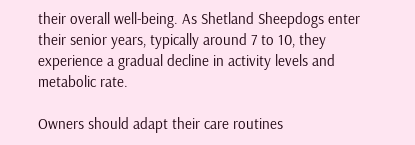their overall well-being. As Shetland Sheepdogs enter their senior years, typically around 7 to 10, they experience a gradual decline in activity levels and metabolic rate.

Owners should adapt their care routines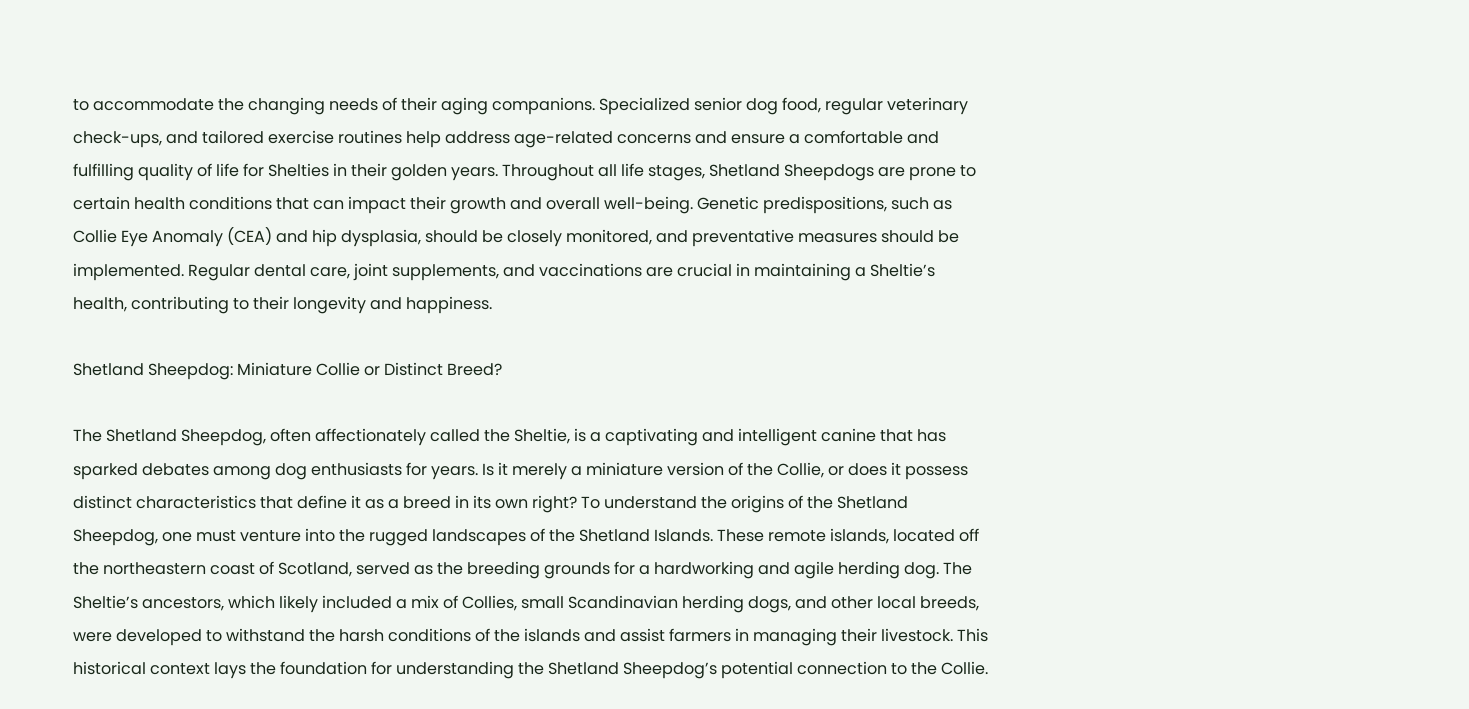to accommodate the changing needs of their aging companions. Specialized senior dog food, regular veterinary check-ups, and tailored exercise routines help address age-related concerns and ensure a comfortable and fulfilling quality of life for Shelties in their golden years. Throughout all life stages, Shetland Sheepdogs are prone to certain health conditions that can impact their growth and overall well-being. Genetic predispositions, such as Collie Eye Anomaly (CEA) and hip dysplasia, should be closely monitored, and preventative measures should be implemented. Regular dental care, joint supplements, and vaccinations are crucial in maintaining a Sheltie’s health, contributing to their longevity and happiness.

Shetland Sheepdog: Miniature Collie or Distinct Breed?

The Shetland Sheepdog, often affectionately called the Sheltie, is a captivating and intelligent canine that has sparked debates among dog enthusiasts for years. Is it merely a miniature version of the Collie, or does it possess distinct characteristics that define it as a breed in its own right? To understand the origins of the Shetland Sheepdog, one must venture into the rugged landscapes of the Shetland Islands. These remote islands, located off the northeastern coast of Scotland, served as the breeding grounds for a hardworking and agile herding dog. The Sheltie’s ancestors, which likely included a mix of Collies, small Scandinavian herding dogs, and other local breeds, were developed to withstand the harsh conditions of the islands and assist farmers in managing their livestock. This historical context lays the foundation for understanding the Shetland Sheepdog’s potential connection to the Collie.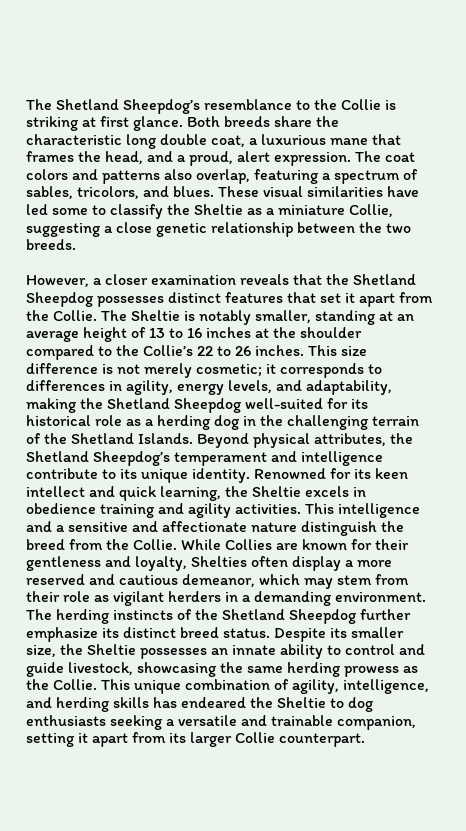The Shetland Sheepdog’s resemblance to the Collie is striking at first glance. Both breeds share the characteristic long double coat, a luxurious mane that frames the head, and a proud, alert expression. The coat colors and patterns also overlap, featuring a spectrum of sables, tricolors, and blues. These visual similarities have led some to classify the Sheltie as a miniature Collie, suggesting a close genetic relationship between the two breeds.

However, a closer examination reveals that the Shetland Sheepdog possesses distinct features that set it apart from the Collie. The Sheltie is notably smaller, standing at an average height of 13 to 16 inches at the shoulder compared to the Collie’s 22 to 26 inches. This size difference is not merely cosmetic; it corresponds to differences in agility, energy levels, and adaptability, making the Shetland Sheepdog well-suited for its historical role as a herding dog in the challenging terrain of the Shetland Islands. Beyond physical attributes, the Shetland Sheepdog’s temperament and intelligence contribute to its unique identity. Renowned for its keen intellect and quick learning, the Sheltie excels in obedience training and agility activities. This intelligence and a sensitive and affectionate nature distinguish the breed from the Collie. While Collies are known for their gentleness and loyalty, Shelties often display a more reserved and cautious demeanor, which may stem from their role as vigilant herders in a demanding environment. The herding instincts of the Shetland Sheepdog further emphasize its distinct breed status. Despite its smaller size, the Sheltie possesses an innate ability to control and guide livestock, showcasing the same herding prowess as the Collie. This unique combination of agility, intelligence, and herding skills has endeared the Sheltie to dog enthusiasts seeking a versatile and trainable companion, setting it apart from its larger Collie counterpart.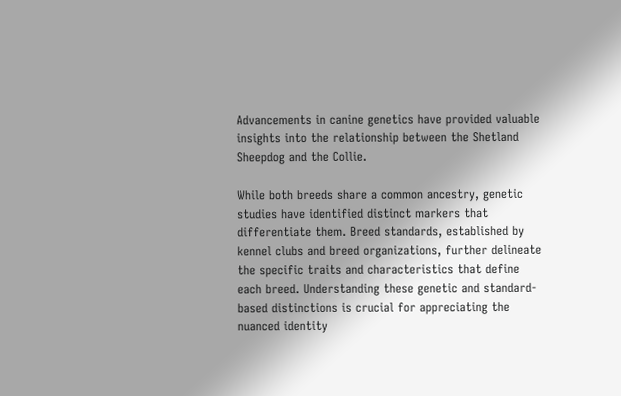Advancements in canine genetics have provided valuable insights into the relationship between the Shetland Sheepdog and the Collie.

While both breeds share a common ancestry, genetic studies have identified distinct markers that differentiate them. Breed standards, established by kennel clubs and breed organizations, further delineate the specific traits and characteristics that define each breed. Understanding these genetic and standard-based distinctions is crucial for appreciating the nuanced identity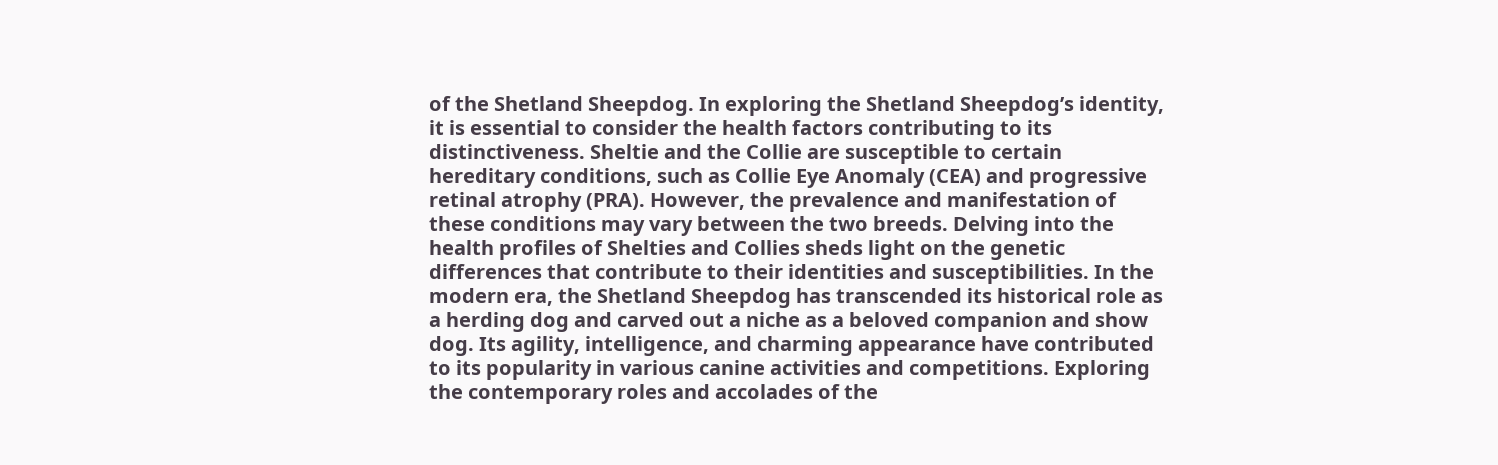of the Shetland Sheepdog. In exploring the Shetland Sheepdog’s identity, it is essential to consider the health factors contributing to its distinctiveness. Sheltie and the Collie are susceptible to certain hereditary conditions, such as Collie Eye Anomaly (CEA) and progressive retinal atrophy (PRA). However, the prevalence and manifestation of these conditions may vary between the two breeds. Delving into the health profiles of Shelties and Collies sheds light on the genetic differences that contribute to their identities and susceptibilities. In the modern era, the Shetland Sheepdog has transcended its historical role as a herding dog and carved out a niche as a beloved companion and show dog. Its agility, intelligence, and charming appearance have contributed to its popularity in various canine activities and competitions. Exploring the contemporary roles and accolades of the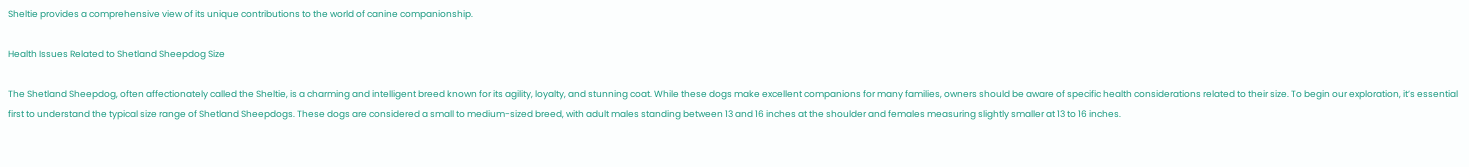Sheltie provides a comprehensive view of its unique contributions to the world of canine companionship.

Health Issues Related to Shetland Sheepdog Size

The Shetland Sheepdog, often affectionately called the Sheltie, is a charming and intelligent breed known for its agility, loyalty, and stunning coat. While these dogs make excellent companions for many families, owners should be aware of specific health considerations related to their size. To begin our exploration, it’s essential first to understand the typical size range of Shetland Sheepdogs. These dogs are considered a small to medium-sized breed, with adult males standing between 13 and 16 inches at the shoulder and females measuring slightly smaller at 13 to 16 inches.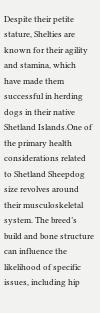Despite their petite stature, Shelties are known for their agility and stamina, which have made them successful in herding dogs in their native Shetland Islands.One of the primary health considerations related to Shetland Sheepdog size revolves around their musculoskeletal system. The breed’s build and bone structure can influence the likelihood of specific issues, including hip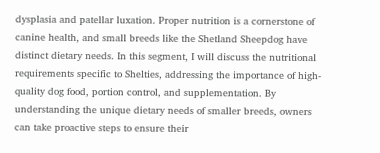dysplasia and patellar luxation. Proper nutrition is a cornerstone of canine health, and small breeds like the Shetland Sheepdog have distinct dietary needs. In this segment, I will discuss the nutritional requirements specific to Shelties, addressing the importance of high-quality dog food, portion control, and supplementation. By understanding the unique dietary needs of smaller breeds, owners can take proactive steps to ensure their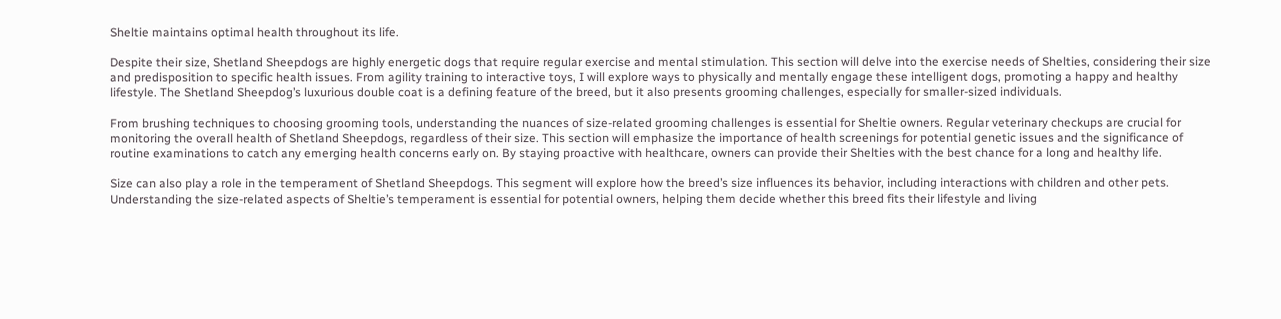Sheltie maintains optimal health throughout its life.

Despite their size, Shetland Sheepdogs are highly energetic dogs that require regular exercise and mental stimulation. This section will delve into the exercise needs of Shelties, considering their size and predisposition to specific health issues. From agility training to interactive toys, I will explore ways to physically and mentally engage these intelligent dogs, promoting a happy and healthy lifestyle. The Shetland Sheepdog’s luxurious double coat is a defining feature of the breed, but it also presents grooming challenges, especially for smaller-sized individuals.

From brushing techniques to choosing grooming tools, understanding the nuances of size-related grooming challenges is essential for Sheltie owners. Regular veterinary checkups are crucial for monitoring the overall health of Shetland Sheepdogs, regardless of their size. This section will emphasize the importance of health screenings for potential genetic issues and the significance of routine examinations to catch any emerging health concerns early on. By staying proactive with healthcare, owners can provide their Shelties with the best chance for a long and healthy life.

Size can also play a role in the temperament of Shetland Sheepdogs. This segment will explore how the breed’s size influences its behavior, including interactions with children and other pets. Understanding the size-related aspects of Sheltie’s temperament is essential for potential owners, helping them decide whether this breed fits their lifestyle and living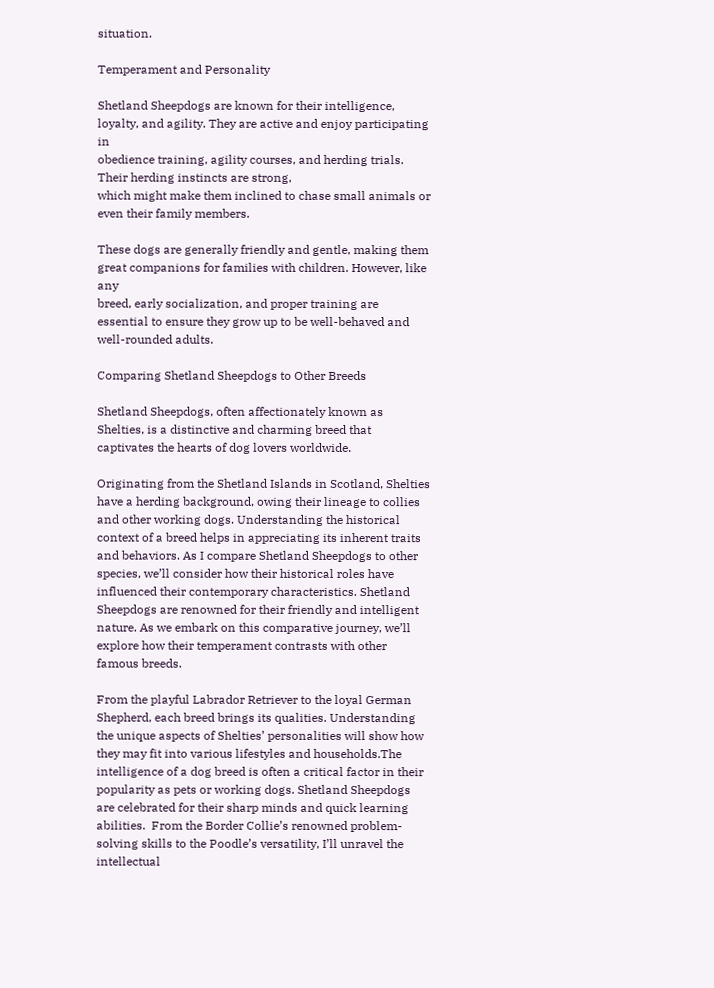situation.

Temperament and Personality

Shetland Sheepdogs are known for their intelligence, loyalty, and agility. They are active and enjoy participating in
obedience training, agility courses, and herding trials. Their herding instincts are strong,
which might make them inclined to chase small animals or even their family members.

These dogs are generally friendly and gentle, making them great companions for families with children. However, like any
breed, early socialization, and proper training are essential to ensure they grow up to be well-behaved and
well-rounded adults.

Comparing Shetland Sheepdogs to Other Breeds

Shetland Sheepdogs, often affectionately known as Shelties, is a distinctive and charming breed that captivates the hearts of dog lovers worldwide.

Originating from the Shetland Islands in Scotland, Shelties have a herding background, owing their lineage to collies and other working dogs. Understanding the historical context of a breed helps in appreciating its inherent traits and behaviors. As I compare Shetland Sheepdogs to other species, we’ll consider how their historical roles have influenced their contemporary characteristics. Shetland Sheepdogs are renowned for their friendly and intelligent nature. As we embark on this comparative journey, we’ll explore how their temperament contrasts with other famous breeds.

From the playful Labrador Retriever to the loyal German Shepherd, each breed brings its qualities. Understanding the unique aspects of Shelties’ personalities will show how they may fit into various lifestyles and households.The intelligence of a dog breed is often a critical factor in their popularity as pets or working dogs. Shetland Sheepdogs are celebrated for their sharp minds and quick learning abilities.  From the Border Collie’s renowned problem-solving skills to the Poodle’s versatility, I’ll unravel the intellectual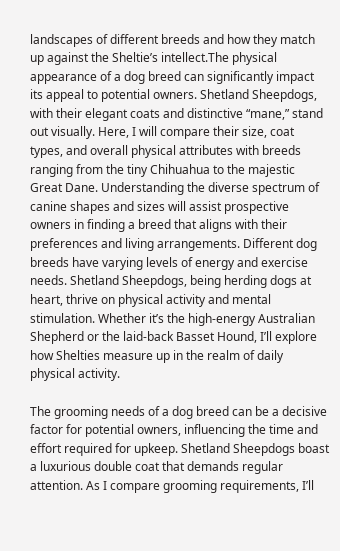landscapes of different breeds and how they match up against the Sheltie’s intellect.The physical appearance of a dog breed can significantly impact its appeal to potential owners. Shetland Sheepdogs, with their elegant coats and distinctive “mane,” stand out visually. Here, I will compare their size, coat types, and overall physical attributes with breeds ranging from the tiny Chihuahua to the majestic Great Dane. Understanding the diverse spectrum of canine shapes and sizes will assist prospective owners in finding a breed that aligns with their preferences and living arrangements. Different dog breeds have varying levels of energy and exercise needs. Shetland Sheepdogs, being herding dogs at heart, thrive on physical activity and mental stimulation. Whether it’s the high-energy Australian Shepherd or the laid-back Basset Hound, I’ll explore how Shelties measure up in the realm of daily physical activity.

The grooming needs of a dog breed can be a decisive factor for potential owners, influencing the time and effort required for upkeep. Shetland Sheepdogs boast a luxurious double coat that demands regular attention. As I compare grooming requirements, I’ll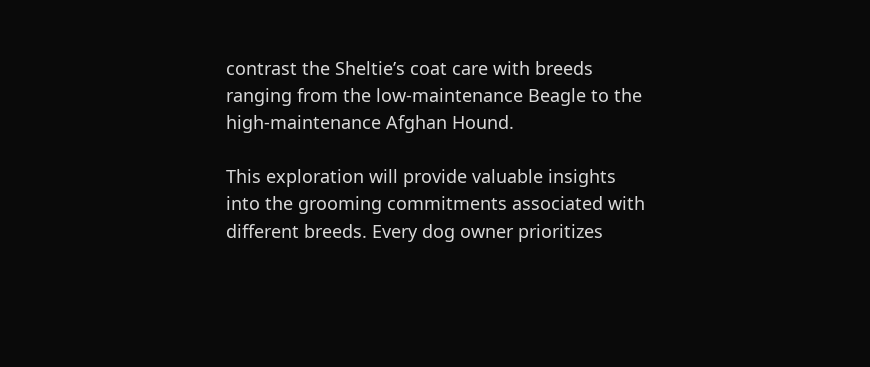contrast the Sheltie’s coat care with breeds ranging from the low-maintenance Beagle to the high-maintenance Afghan Hound.

This exploration will provide valuable insights into the grooming commitments associated with different breeds. Every dog owner prioritizes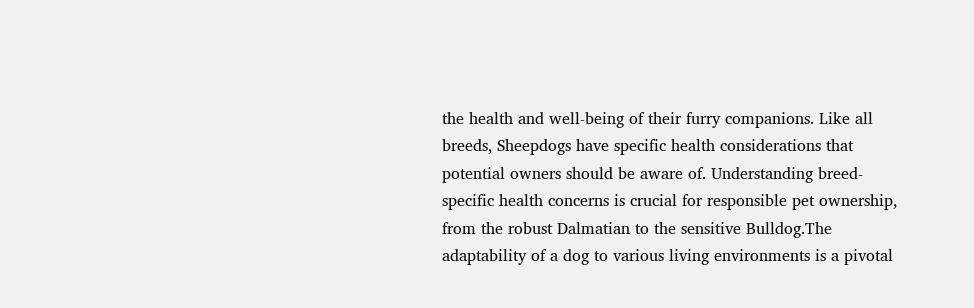the health and well-being of their furry companions. Like all breeds, Sheepdogs have specific health considerations that potential owners should be aware of. Understanding breed-specific health concerns is crucial for responsible pet ownership, from the robust Dalmatian to the sensitive Bulldog.The adaptability of a dog to various living environments is a pivotal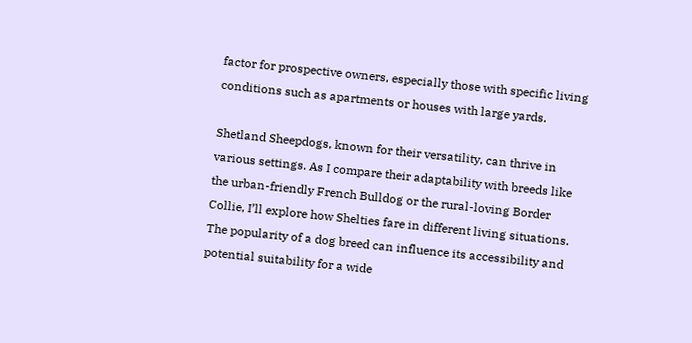factor for prospective owners, especially those with specific living conditions such as apartments or houses with large yards.

Shetland Sheepdogs, known for their versatility, can thrive in various settings. As I compare their adaptability with breeds like the urban-friendly French Bulldog or the rural-loving Border Collie, I’ll explore how Shelties fare in different living situations. The popularity of a dog breed can influence its accessibility and potential suitability for a wide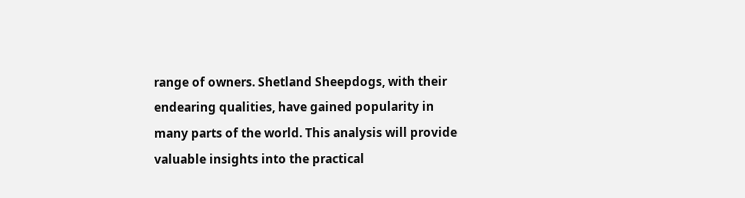range of owners. Shetland Sheepdogs, with their endearing qualities, have gained popularity in many parts of the world. This analysis will provide valuable insights into the practical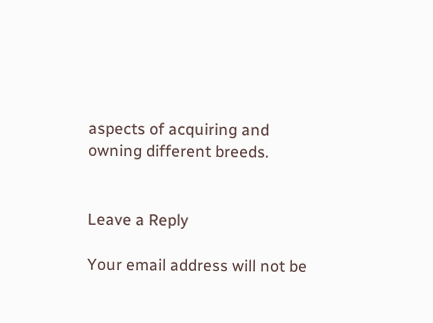aspects of acquiring and owning different breeds.


Leave a Reply

Your email address will not be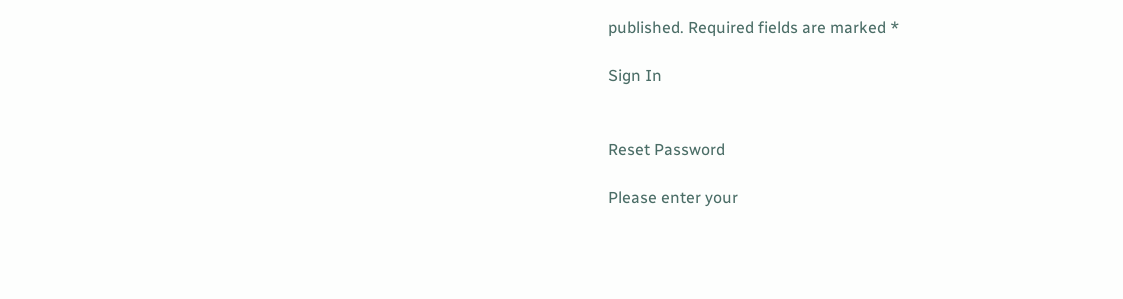published. Required fields are marked *

Sign In


Reset Password

Please enter your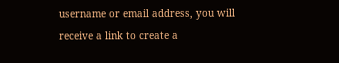username or email address, you will receive a link to create a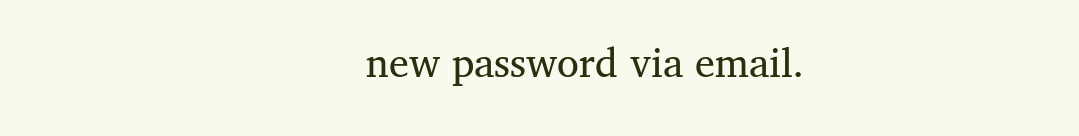new password via email.